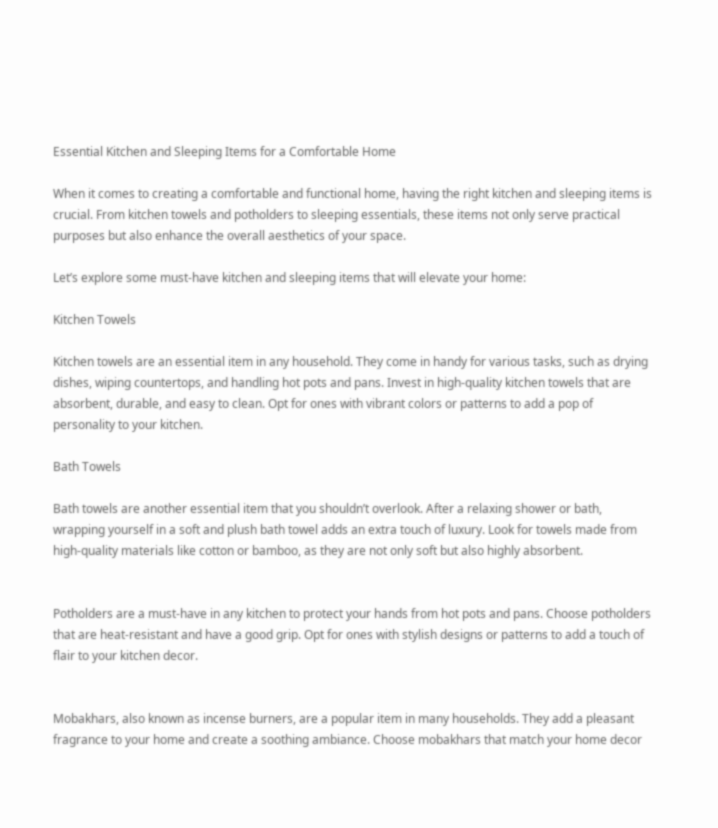Essential Kitchen and Sleeping Items for a Comfortable Home

When it comes to creating a comfortable and functional home, having the right kitchen and sleeping items is crucial. From kitchen towels and potholders to sleeping essentials, these items not only serve practical purposes but also enhance the overall aesthetics of your space.

Let’s explore some must-have kitchen and sleeping items that will elevate your home:

Kitchen Towels

Kitchen towels are an essential item in any household. They come in handy for various tasks, such as drying dishes, wiping countertops, and handling hot pots and pans. Invest in high-quality kitchen towels that are absorbent, durable, and easy to clean. Opt for ones with vibrant colors or patterns to add a pop of personality to your kitchen.

Bath Towels

Bath towels are another essential item that you shouldn’t overlook. After a relaxing shower or bath, wrapping yourself in a soft and plush bath towel adds an extra touch of luxury. Look for towels made from high-quality materials like cotton or bamboo, as they are not only soft but also highly absorbent.


Potholders are a must-have in any kitchen to protect your hands from hot pots and pans. Choose potholders that are heat-resistant and have a good grip. Opt for ones with stylish designs or patterns to add a touch of flair to your kitchen decor.


Mobakhars, also known as incense burners, are a popular item in many households. They add a pleasant fragrance to your home and create a soothing ambiance. Choose mobakhars that match your home decor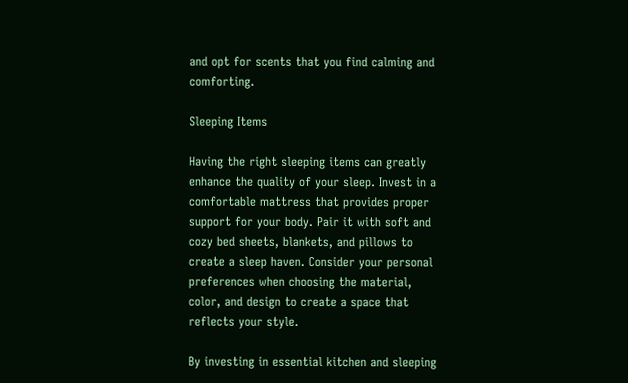and opt for scents that you find calming and comforting.

Sleeping Items

Having the right sleeping items can greatly enhance the quality of your sleep. Invest in a comfortable mattress that provides proper support for your body. Pair it with soft and cozy bed sheets, blankets, and pillows to create a sleep haven. Consider your personal preferences when choosing the material, color, and design to create a space that reflects your style.

By investing in essential kitchen and sleeping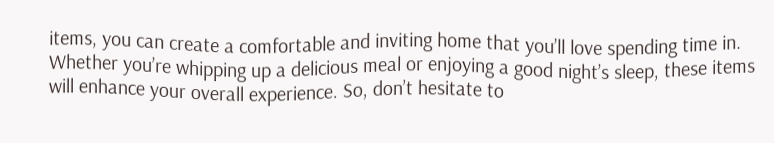items, you can create a comfortable and inviting home that you’ll love spending time in. Whether you’re whipping up a delicious meal or enjoying a good night’s sleep, these items will enhance your overall experience. So, don’t hesitate to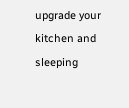upgrade your kitchen and sleeping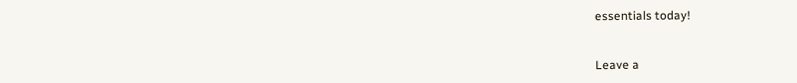essentials today!


Leave a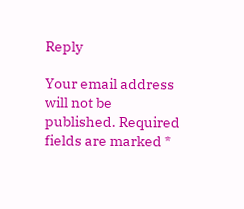Reply

Your email address will not be published. Required fields are marked *